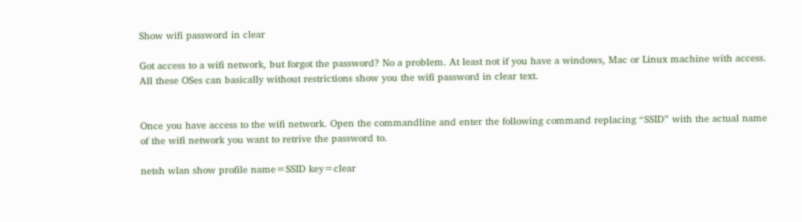Show wifi password in clear

Got access to a wifi network, but forgot the password? No a problem. At least not if you have a windows, Mac or Linux machine with access. All these OSes can basically without restrictions show you the wifi password in clear text.


Once you have access to the wifi network. Open the commandline and enter the following command replacing “SSID” with the actual name of the wifi network you want to retrive the password to.

netsh wlan show profile name=SSID key=clear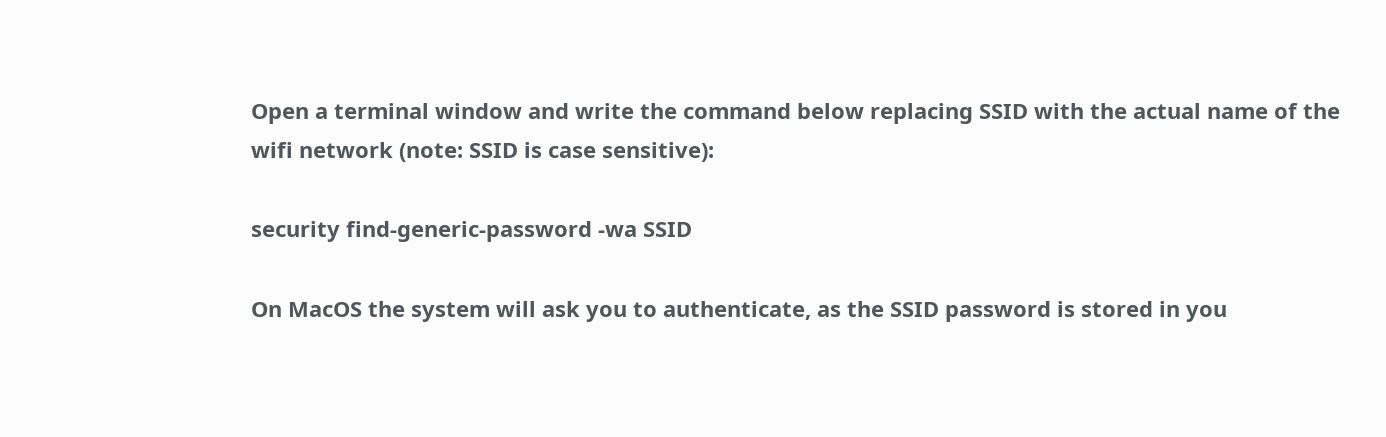Open a terminal window and write the command below replacing SSID with the actual name of the wifi network (note: SSID is case sensitive):

security find-generic-password -wa SSID

On MacOS the system will ask you to authenticate, as the SSID password is stored in you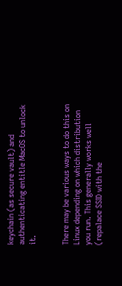keychain (as secure vault) and authenticating entitle MacOS to unlock it.


There may be various ways to do this on Linux depending on which distribution you run. This generally works well (repalace SSID with the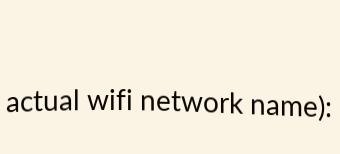actual wifi network name):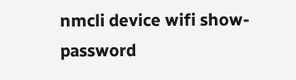nmcli device wifi show-password